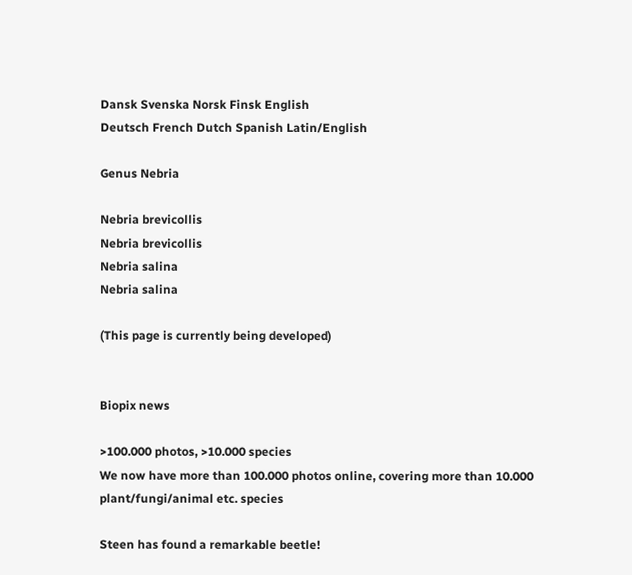Dansk Svenska Norsk Finsk English
Deutsch French Dutch Spanish Latin/English

Genus Nebria

Nebria brevicollis
Nebria brevicollis
Nebria salina
Nebria salina

(This page is currently being developed)


Biopix news

>100.000 photos, >10.000 species
We now have more than 100.000 photos online, covering more than 10.000 plant/fungi/animal etc. species

Steen has found a remarkable beetle!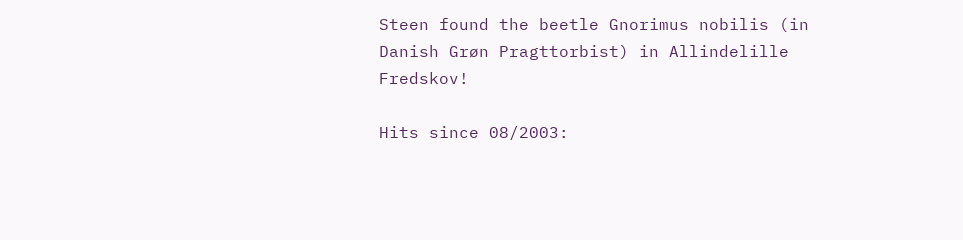Steen found the beetle Gnorimus nobilis (in Danish Grøn Pragttorbist) in Allindelille Fredskov!

Hits since 08/2003: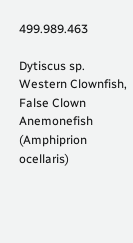499.989.463

Dytiscus sp. Western Clownfish, False Clown Anemonefish (Amphiprion ocellaris)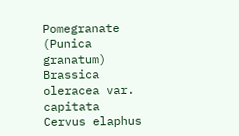Pomegranate (Punica granatum) Brassica oleracea var. capitata Cervus elaphus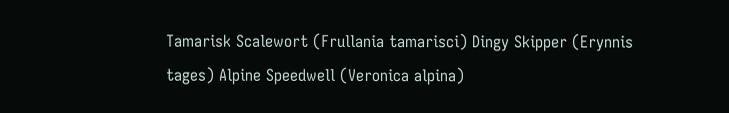Tamarisk Scalewort (Frullania tamarisci) Dingy Skipper (Erynnis tages) Alpine Speedwell (Veronica alpina)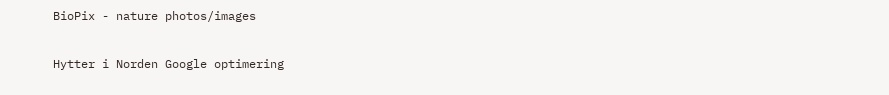BioPix - nature photos/images

Hytter i Norden Google optimering